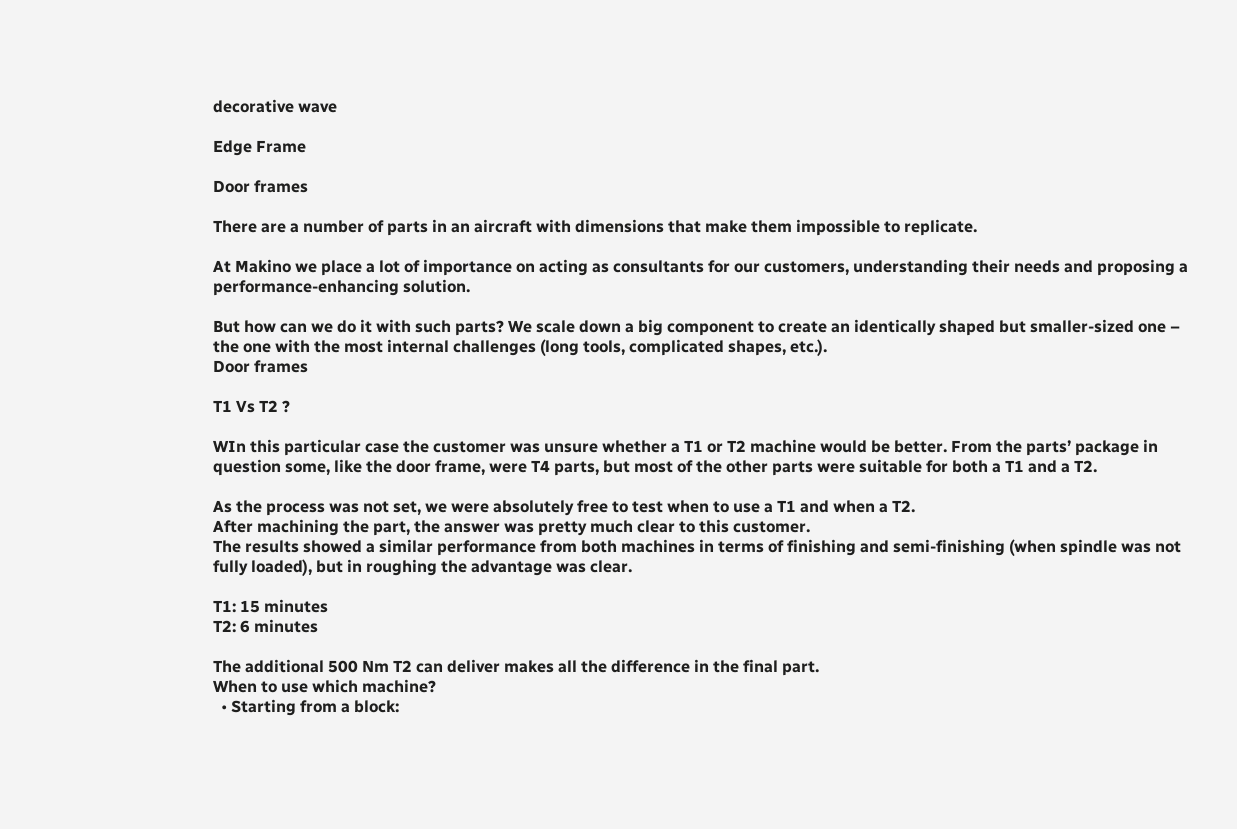decorative wave

Edge Frame

Door frames

There are a number of parts in an aircraft with dimensions that make them impossible to replicate.

At Makino we place a lot of importance on acting as consultants for our customers, understanding their needs and proposing a performance-enhancing solution.

But how can we do it with such parts? We scale down a big component to create an identically shaped but smaller-sized one – the one with the most internal challenges (long tools, complicated shapes, etc.).
Door frames

T1 Vs T2 ?

WIn this particular case the customer was unsure whether a T1 or T2 machine would be better. From the parts’ package in question some, like the door frame, were T4 parts, but most of the other parts were suitable for both a T1 and a T2.

As the process was not set, we were absolutely free to test when to use a T1 and when a T2.
After machining the part, the answer was pretty much clear to this customer.
The results showed a similar performance from both machines in terms of finishing and semi-finishing (when spindle was not fully loaded), but in roughing the advantage was clear.

T1: 15 minutes
T2: 6 minutes

The additional 500 Nm T2 can deliver makes all the difference in the final part.
When to use which machine?
  • Starting from a block: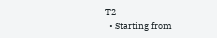T2
  • Starting from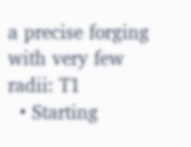a precise forging with very few radii: T1
  • Starting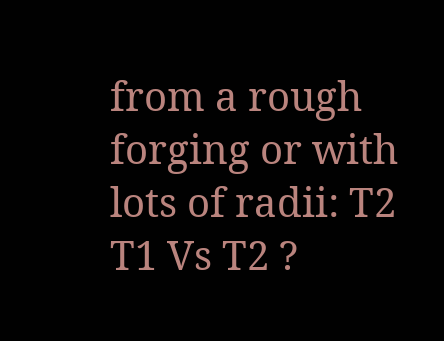from a rough forging or with lots of radii: T2
T1 Vs T2 ?